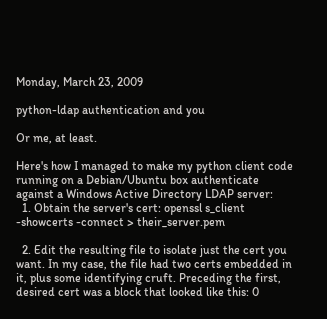Monday, March 23, 2009

python-ldap authentication and you

Or me, at least.

Here's how I managed to make my python client code running on a Debian/Ubuntu box authenticate against a Windows Active Directory LDAP server:
  1. Obtain the server's cert: openssl s_client -showcerts -connect > their_server.pem

  2. Edit the resulting file to isolate just the cert you want. In my case, the file had two certs embedded in it, plus some identifying cruft. Preceding the first, desired cert was a block that looked like this: 0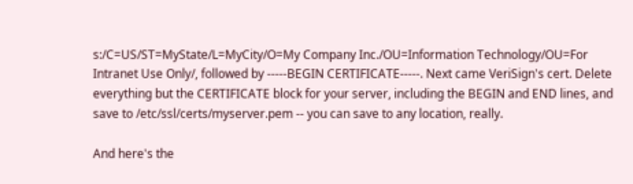s:/C=US/ST=MyState/L=MyCity/O=My Company Inc./OU=Information Technology/OU=For Intranet Use Only/, followed by -----BEGIN CERTIFICATE-----. Next came VeriSign's cert. Delete everything but the CERTIFICATE block for your server, including the BEGIN and END lines, and save to /etc/ssl/certs/myserver.pem -- you can save to any location, really.

And here's the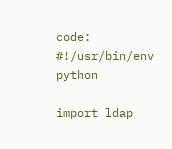code:
#!/usr/bin/env python

import ldap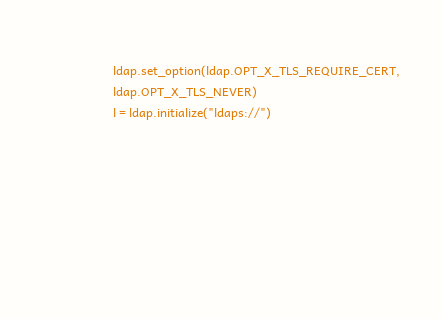ldap.set_option(ldap.OPT_X_TLS_REQUIRE_CERT, ldap.OPT_X_TLS_NEVER)
l = ldap.initialize("ldaps://")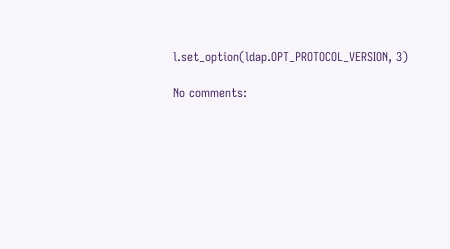l.set_option(ldap.OPT_PROTOCOL_VERSION, 3)

No comments: